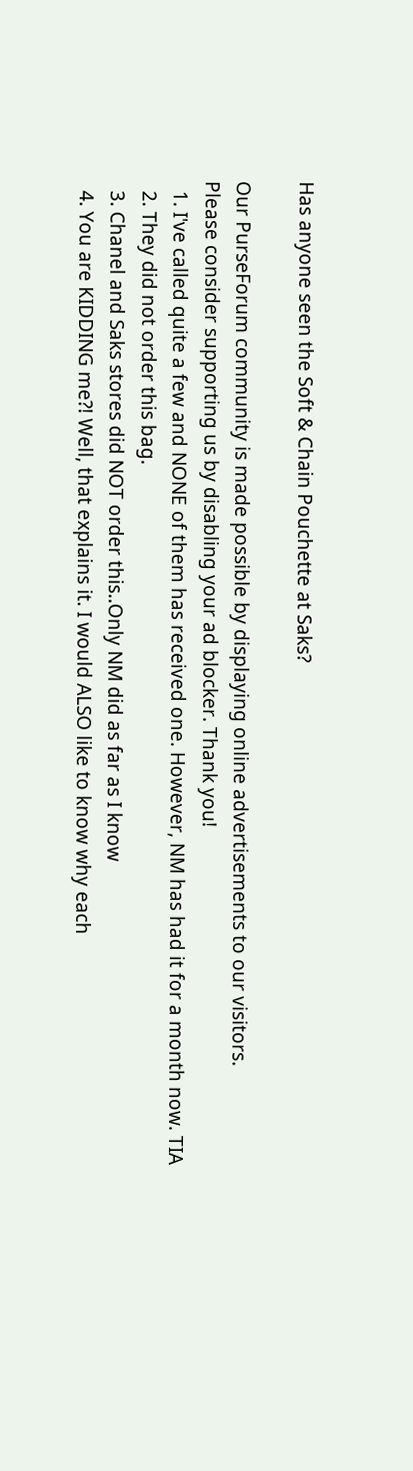Has anyone seen the Soft & Chain Pouchette at Saks?

Our PurseForum community is made possible by displaying online advertisements to our visitors.
Please consider supporting us by disabling your ad blocker. Thank you!
  1. I've called quite a few and NONE of them has received one. However, NM has had it for a month now. TIA
  2. They did not order this bag.
  3. Chanel and Saks stores did NOT order this..Only NM did as far as I know
  4. You are KIDDING me?! Well, that explains it. I would ALSO like to know why each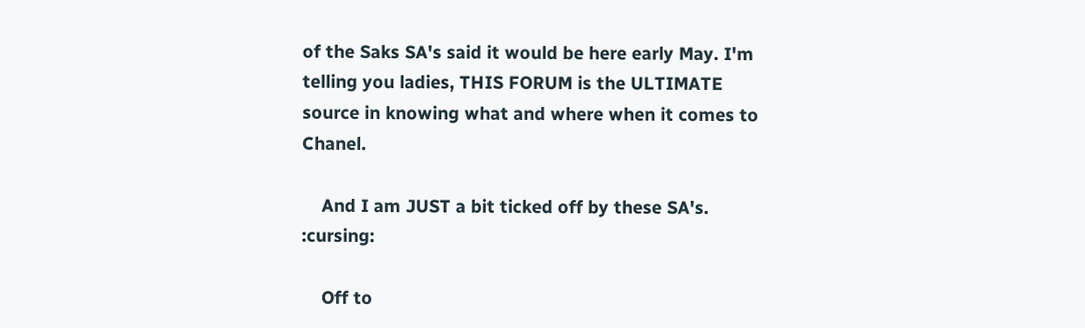of the Saks SA's said it would be here early May. I'm telling you ladies, THIS FORUM is the ULTIMATE source in knowing what and where when it comes to Chanel.

    And I am JUST a bit ticked off by these SA's. :cursing:

    Off to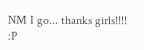NM I go... thanks girls!!!! :P